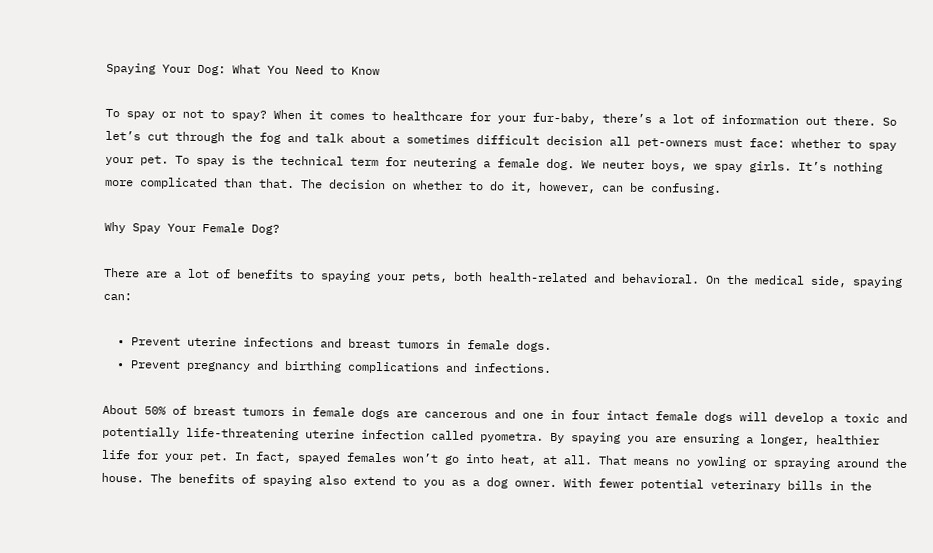Spaying Your Dog: What You Need to Know

To spay or not to spay? When it comes to healthcare for your fur-baby, there’s a lot of information out there. So let’s cut through the fog and talk about a sometimes difficult decision all pet-owners must face: whether to spay your pet. To spay is the technical term for neutering a female dog. We neuter boys, we spay girls. It’s nothing more complicated than that. The decision on whether to do it, however, can be confusing.

Why Spay Your Female Dog?

There are a lot of benefits to spaying your pets, both health-related and behavioral. On the medical side, spaying can:

  • Prevent uterine infections and breast tumors in female dogs.
  • Prevent pregnancy and birthing complications and infections.

About 50% of breast tumors in female dogs are cancerous and one in four intact female dogs will develop a toxic and potentially life-threatening uterine infection called pyometra. By spaying you are ensuring a longer, healthier life for your pet. In fact, spayed females won’t go into heat, at all. That means no yowling or spraying around the house. The benefits of spaying also extend to you as a dog owner. With fewer potential veterinary bills in the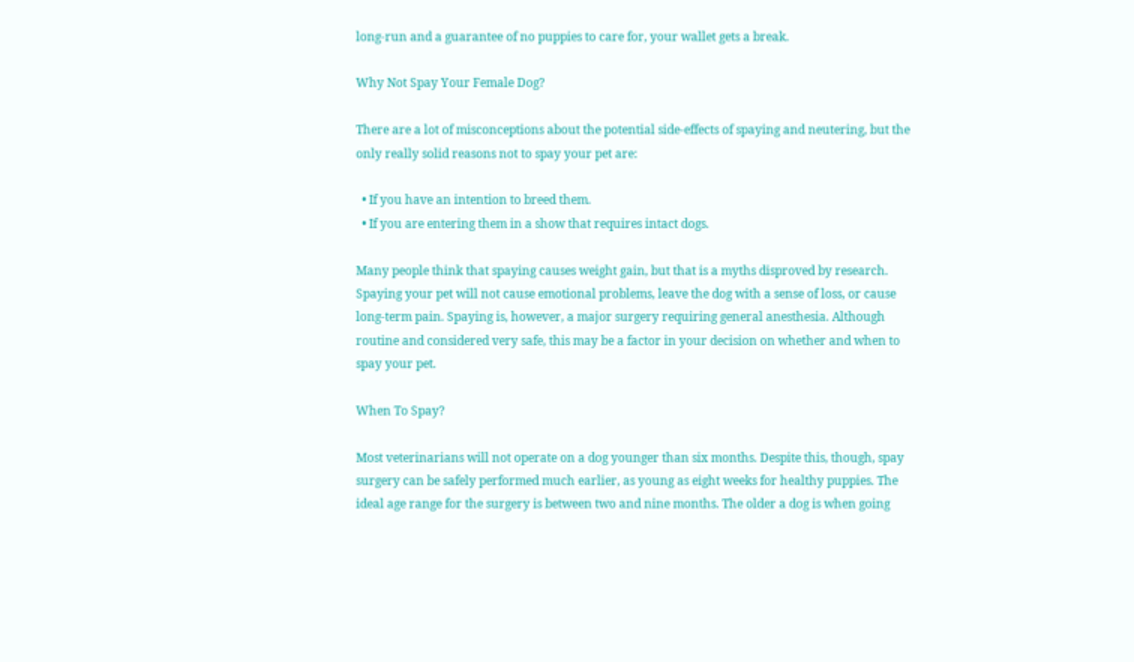long-run and a guarantee of no puppies to care for, your wallet gets a break.

Why Not Spay Your Female Dog?

There are a lot of misconceptions about the potential side-effects of spaying and neutering, but the only really solid reasons not to spay your pet are:

  • If you have an intention to breed them.
  • If you are entering them in a show that requires intact dogs.

Many people think that spaying causes weight gain, but that is a myths disproved by research. Spaying your pet will not cause emotional problems, leave the dog with a sense of loss, or cause long-term pain. Spaying is, however, a major surgery requiring general anesthesia. Although routine and considered very safe, this may be a factor in your decision on whether and when to spay your pet.

When To Spay?

Most veterinarians will not operate on a dog younger than six months. Despite this, though, spay surgery can be safely performed much earlier, as young as eight weeks for healthy puppies. The ideal age range for the surgery is between two and nine months. The older a dog is when going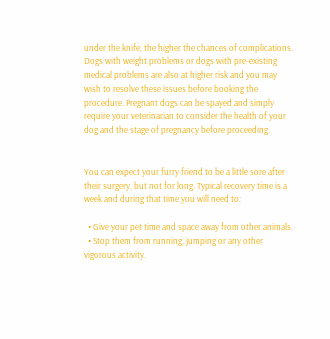under the knife, the higher the chances of complications. Dogs with weight problems or dogs with pre-existing medical problems are also at higher risk and you may wish to resolve these issues before booking the procedure. Pregnant dogs can be spayed and simply require your veterinarian to consider the health of your dog and the stage of pregnancy before proceeding.


You can expect your furry friend to be a little sore after their surgery, but not for long. Typical recovery time is a week and during that time you will need to:

  • Give your pet time and space away from other animals.
  • Stop them from running, jumping or any other vigorous activity.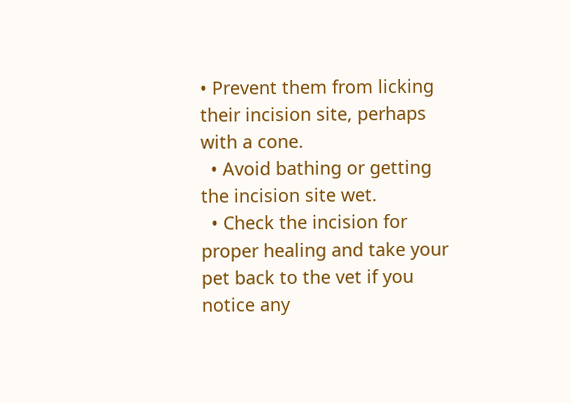• Prevent them from licking their incision site, perhaps with a cone.
  • Avoid bathing or getting the incision site wet.
  • Check the incision for proper healing and take your pet back to the vet if you notice any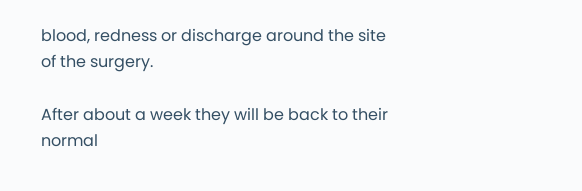blood, redness or discharge around the site of the surgery.

After about a week they will be back to their normal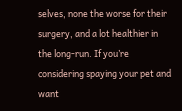selves, none the worse for their surgery, and a lot healthier in the long-run. If you’re considering spaying your pet and want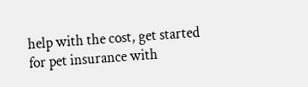help with the cost, get started for pet insurance with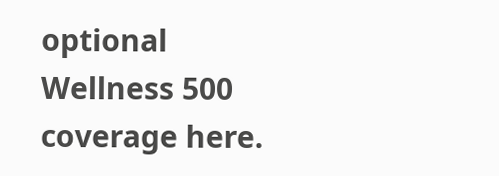optional Wellness 500 coverage here.